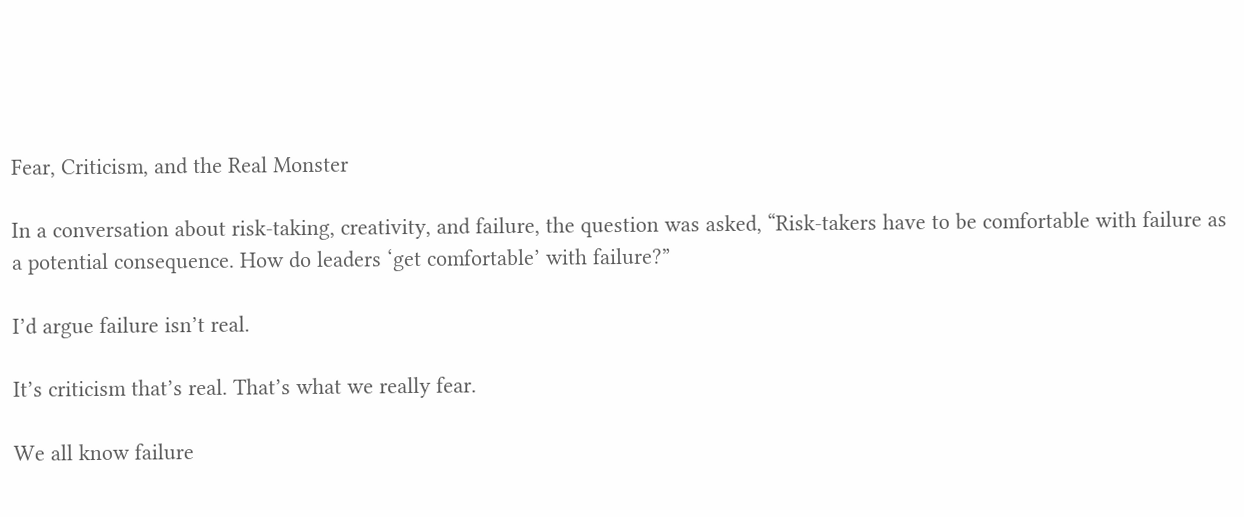Fear, Criticism, and the Real Monster

In a conversation about risk-taking, creativity, and failure, the question was asked, “Risk-takers have to be comfortable with failure as a potential consequence. How do leaders ‘get comfortable’ with failure?”

I’d argue failure isn’t real.

It’s criticism that’s real. That’s what we really fear.

We all know failure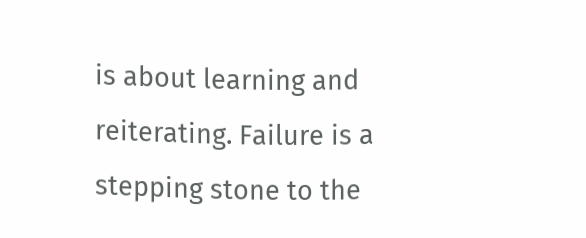is about learning and reiterating. Failure is a stepping stone to the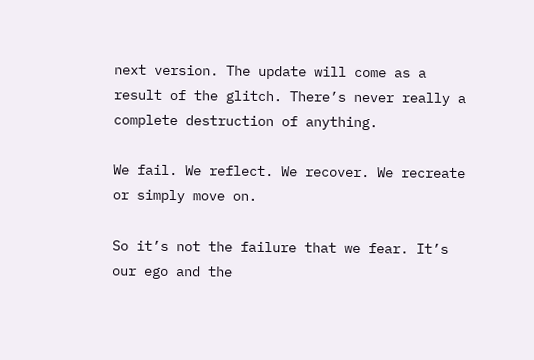next version. The update will come as a result of the glitch. There’s never really a complete destruction of anything.

We fail. We reflect. We recover. We recreate or simply move on.

So it’s not the failure that we fear. It’s our ego and the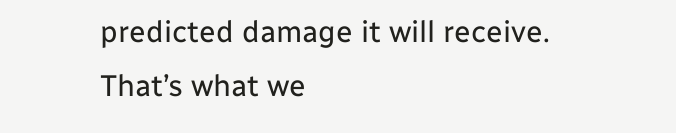predicted damage it will receive. That’s what we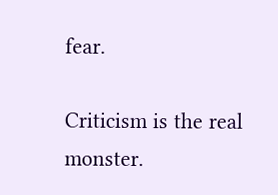fear.

Criticism is the real monster.